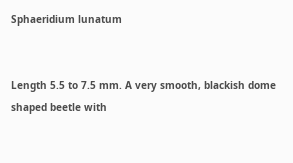Sphaeridium lunatum


Length 5.5 to 7.5 mm. A very smooth, blackish dome shaped beetle with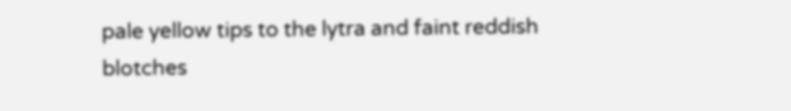pale yellow tips to the lytra and faint reddish blotches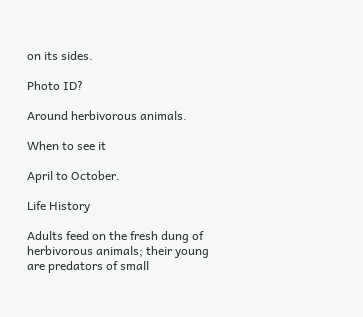on its sides.

Photo ID?

Around herbivorous animals.

When to see it

April to October.

Life History

Adults feed on the fresh dung of herbivorous animals; their young are predators of small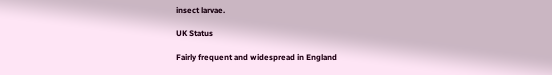insect larvae.

UK Status

Fairly frequent and widespread in England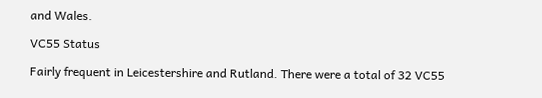and Wales.

VC55 Status

Fairly frequent in Leicestershire and Rutland. There were a total of 32 VC55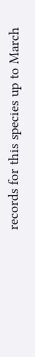records for this species up to March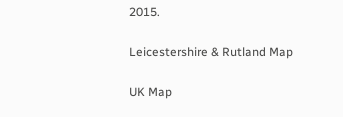2015.

Leicestershire & Rutland Map

UK Map